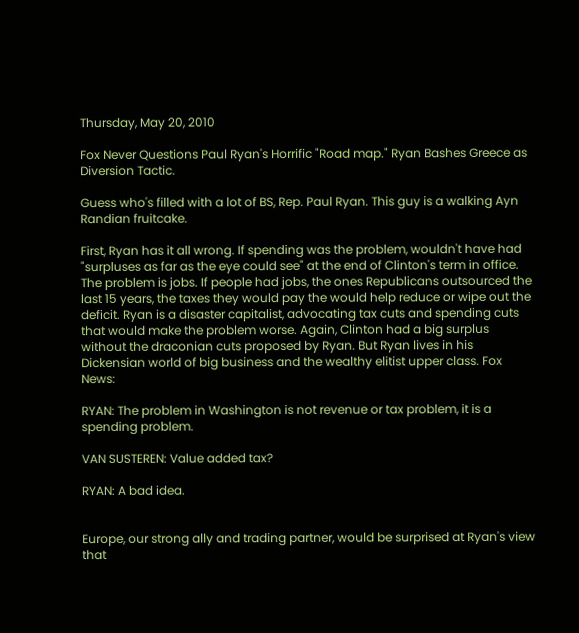Thursday, May 20, 2010

Fox Never Questions Paul Ryan's Horrific "Road map." Ryan Bashes Greece as Diversion Tactic.

Guess who's filled with a lot of BS, Rep. Paul Ryan. This guy is a walking Ayn Randian fruitcake.

First, Ryan has it all wrong. If spending was the problem, wouldn't have had "surpluses as far as the eye could see" at the end of Clinton's term in office. The problem is jobs. If people had jobs, the ones Republicans outsourced the last 15 years, the taxes they would pay the would help reduce or wipe out the deficit. Ryan is a disaster capitalist, advocating tax cuts and spending cuts that would make the problem worse. Again, Clinton had a big surplus without the draconian cuts proposed by Ryan. But Ryan lives in his Dickensian world of big business and the wealthy elitist upper class. Fox News:

RYAN: The problem in Washington is not revenue or tax problem, it is a spending problem.

VAN SUSTEREN: Value added tax?

RYAN: A bad idea.


Europe, our strong ally and trading partner, would be surprised at Ryan's view that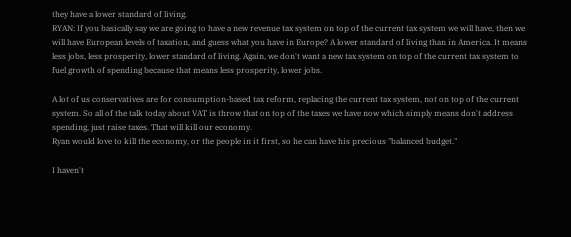they have a lower standard of living.
RYAN: If you basically say we are going to have a new revenue tax system on top of the current tax system we will have, then we will have European levels of taxation, and guess what you have in Europe? A lower standard of living than in America. It means less jobs, less prosperity, lower standard of living. Again, we don't want a new tax system on top of the current tax system to fuel growth of spending because that means less prosperity, lower jobs.

A lot of us conservatives are for consumption-based tax reform, replacing the current tax system, not on top of the current system. So all of the talk today about VAT is throw that on top of the taxes we have now which simply means don't address spending, just raise taxes. That will kill our economy.
Ryan would love to kill the economy, or the people in it first, so he can have his precious "balanced budget."

I haven't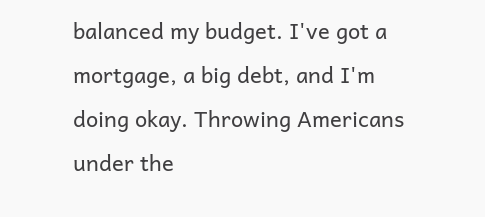balanced my budget. I've got a mortgage, a big debt, and I'm doing okay. Throwing Americans under the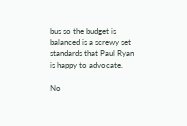bus so the budget is balanced is a screwy set standards that Paul Ryan is happy to advocate.

No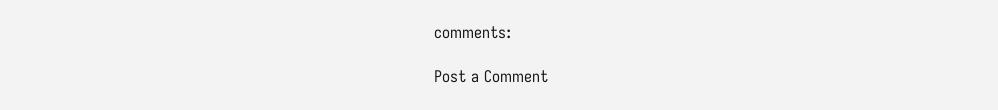comments:

Post a Comment